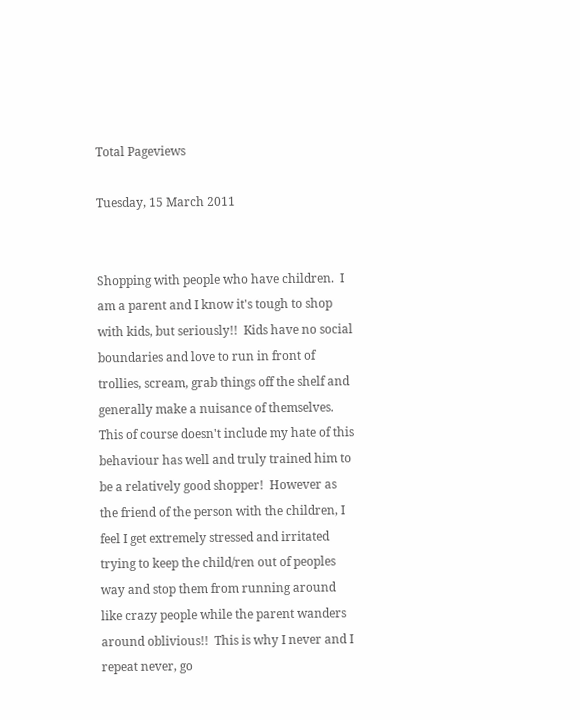Total Pageviews

Tuesday, 15 March 2011


Shopping with people who have children.  I am a parent and I know it's tough to shop with kids, but seriously!!  Kids have no social boundaries and love to run in front of trollies, scream, grab things off the shelf and generally make a nuisance of themselves.  This of course doesn't include my hate of this behaviour has well and truly trained him to be a relatively good shopper!  However as the friend of the person with the children, I feel I get extremely stressed and irritated trying to keep the child/ren out of peoples way and stop them from running around like crazy people while the parent wanders around oblivious!!  This is why I never and I repeat never, go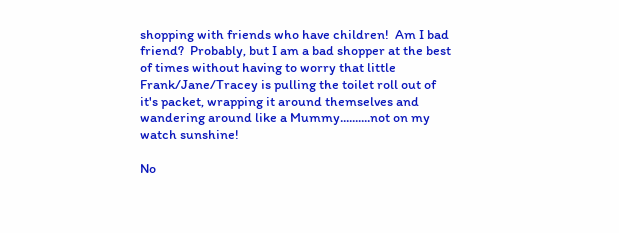shopping with friends who have children!  Am I bad friend?  Probably, but I am a bad shopper at the best of times without having to worry that little Frank/Jane/Tracey is pulling the toilet roll out of it's packet, wrapping it around themselves and wandering around like a Mummy..........not on my watch sunshine!

No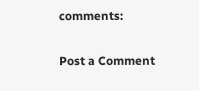comments:

Post a Comment